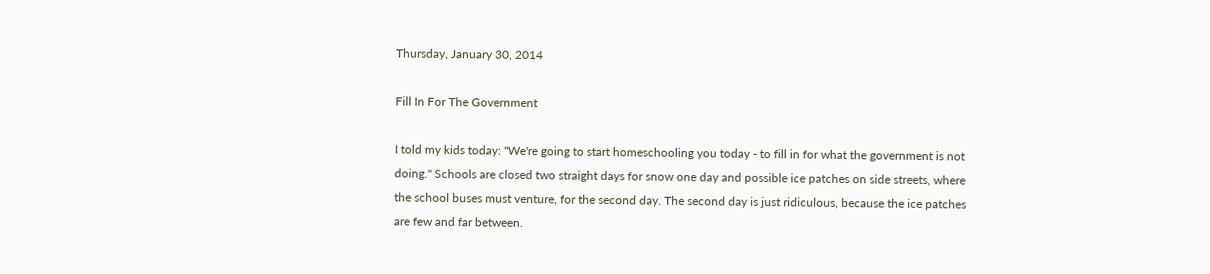Thursday, January 30, 2014

Fill In For The Government

I told my kids today: "We're going to start homeschooling you today - to fill in for what the government is not doing." Schools are closed two straight days for snow one day and possible ice patches on side streets, where the school buses must venture, for the second day. The second day is just ridiculous, because the ice patches are few and far between.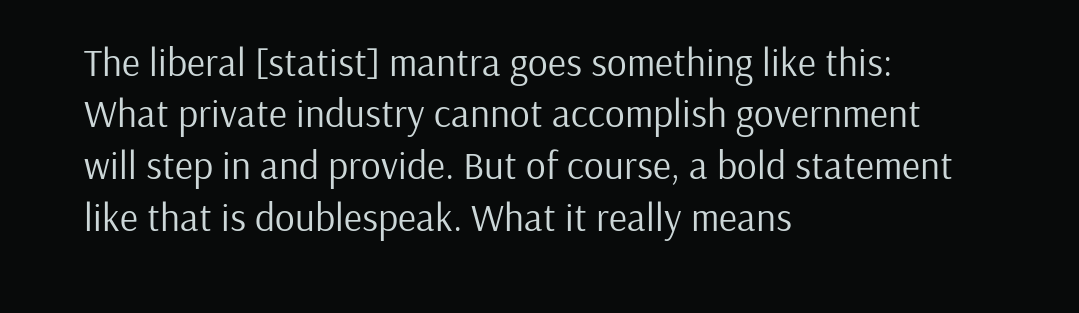The liberal [statist] mantra goes something like this: What private industry cannot accomplish government will step in and provide. But of course, a bold statement like that is doublespeak. What it really means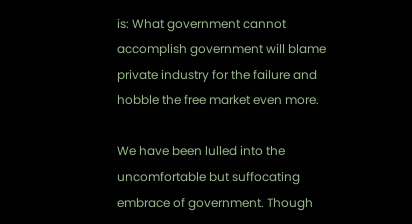is: What government cannot accomplish government will blame private industry for the failure and hobble the free market even more.

We have been lulled into the uncomfortable but suffocating embrace of government. Though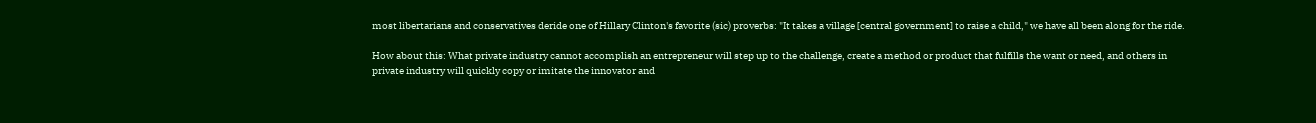most libertarians and conservatives deride one of Hillary Clinton's favorite (sic) proverbs: "It takes a village [central government] to raise a child," we have all been along for the ride.

How about this: What private industry cannot accomplish an entrepreneur will step up to the challenge, create a method or product that fulfills the want or need, and others in private industry will quickly copy or imitate the innovator and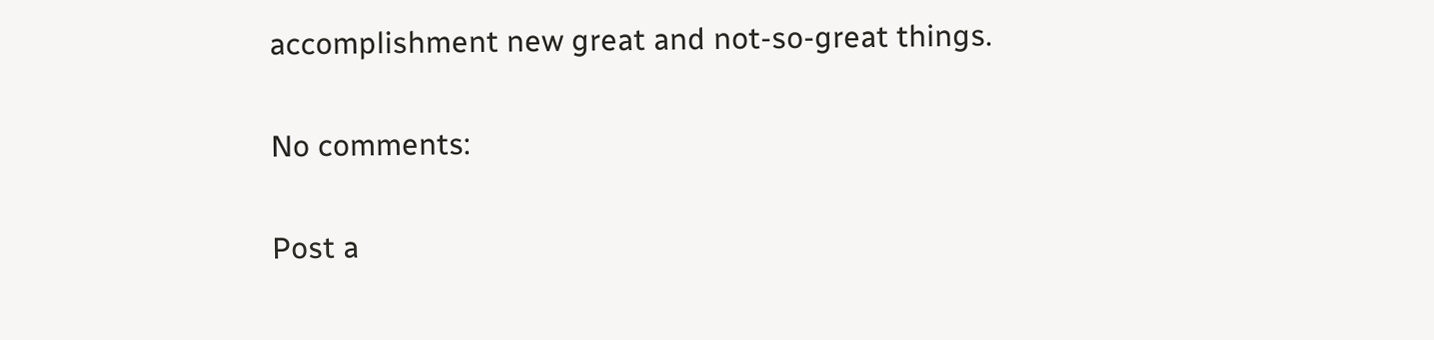accomplishment new great and not-so-great things.

No comments:

Post a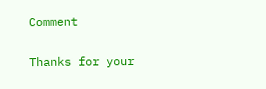Comment

Thanks for your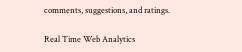comments, suggestions, and ratings.

Real Time Web Analytics